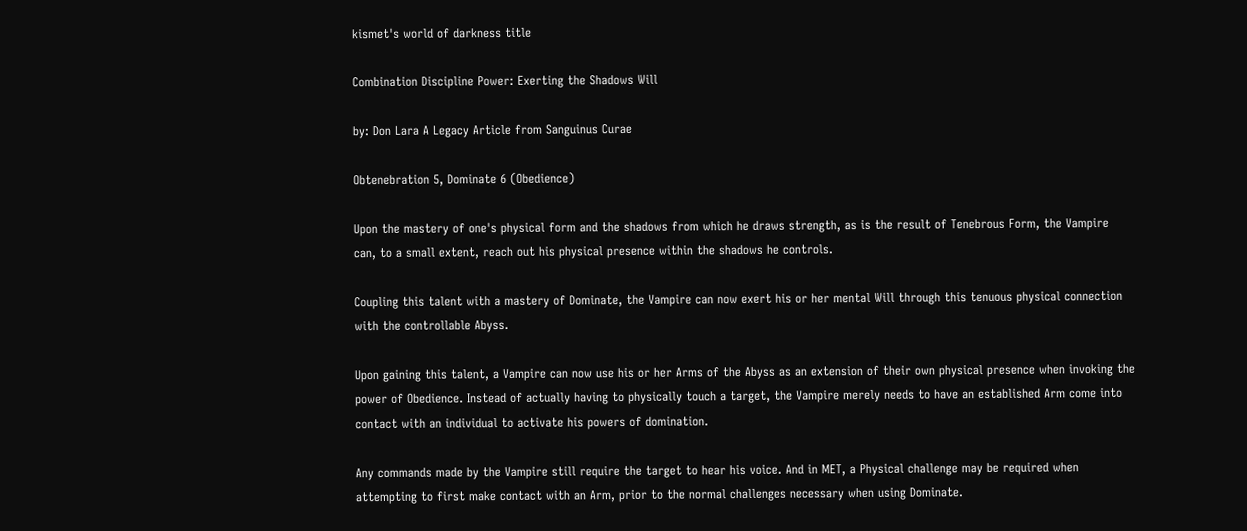kismet's world of darkness title

Combination Discipline Power: Exerting the Shadows Will

by: Don Lara A Legacy Article from Sanguinus Curae

Obtenebration 5, Dominate 6 (Obedience)

Upon the mastery of one's physical form and the shadows from which he draws strength, as is the result of Tenebrous Form, the Vampire can, to a small extent, reach out his physical presence within the shadows he controls.

Coupling this talent with a mastery of Dominate, the Vampire can now exert his or her mental Will through this tenuous physical connection with the controllable Abyss.

Upon gaining this talent, a Vampire can now use his or her Arms of the Abyss as an extension of their own physical presence when invoking the power of Obedience. Instead of actually having to physically touch a target, the Vampire merely needs to have an established Arm come into contact with an individual to activate his powers of domination.

Any commands made by the Vampire still require the target to hear his voice. And in MET, a Physical challenge may be required when attempting to first make contact with an Arm, prior to the normal challenges necessary when using Dominate.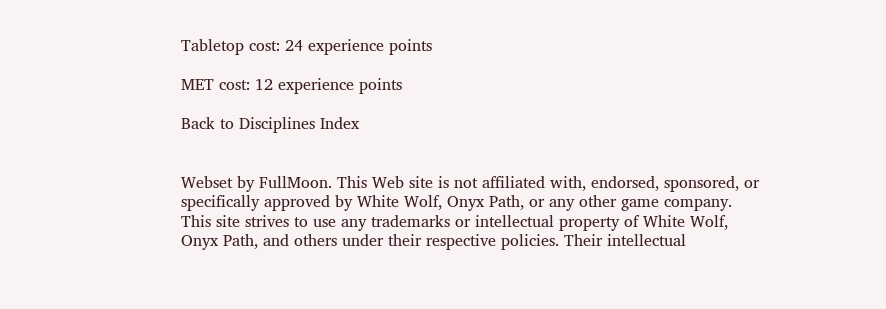Tabletop cost: 24 experience points

MET cost: 12 experience points

Back to Disciplines Index


Webset by FullMoon. This Web site is not affiliated with, endorsed, sponsored, or specifically approved by White Wolf, Onyx Path, or any other game company. This site strives to use any trademarks or intellectual property of White Wolf, Onyx Path, and others under their respective policies. Their intellectual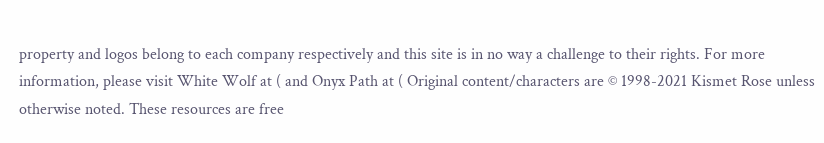property and logos belong to each company respectively and this site is in no way a challenge to their rights. For more information, please visit White Wolf at ( and Onyx Path at ( Original content/characters are © 1998-2021 Kismet Rose unless otherwise noted. These resources are free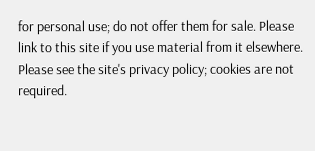for personal use; do not offer them for sale. Please link to this site if you use material from it elsewhere. Please see the site's privacy policy; cookies are not required.